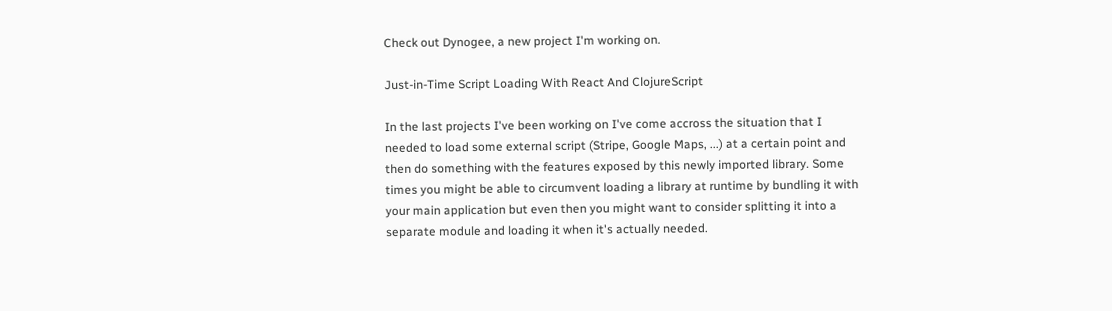Check out Dynogee, a new project I'm working on.

Just-in-Time Script Loading With React And ClojureScript

In the last projects I've been working on I've come accross the situation that I needed to load some external script (Stripe, Google Maps, ...) at a certain point and then do something with the features exposed by this newly imported library. Some times you might be able to circumvent loading a library at runtime by bundling it with your main application but even then you might want to consider splitting it into a separate module and loading it when it's actually needed.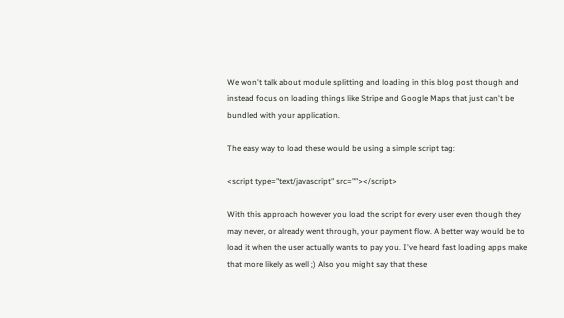We won't talk about module splitting and loading in this blog post though and instead focus on loading things like Stripe and Google Maps that just can't be bundled with your application.

The easy way to load these would be using a simple script tag:

<script type="text/javascript" src=""></script>

With this approach however you load the script for every user even though they may never, or already went through, your payment flow. A better way would be to load it when the user actually wants to pay you. I've heard fast loading apps make that more likely as well ;) Also you might say that these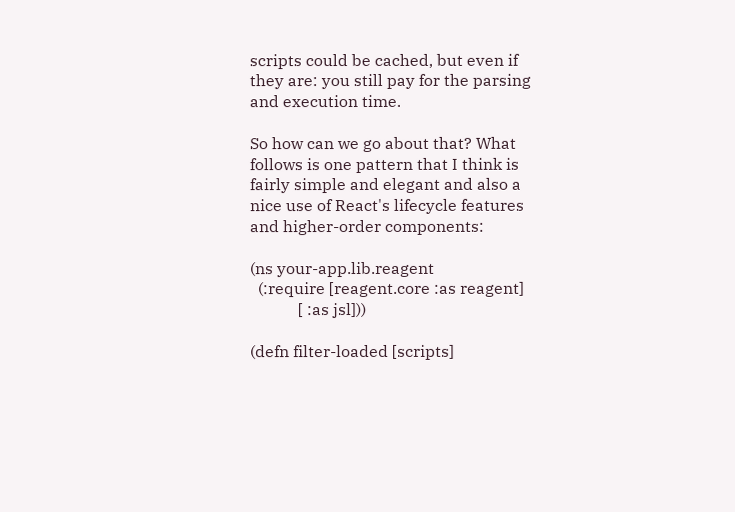scripts could be cached, but even if they are: you still pay for the parsing and execution time.

So how can we go about that? What follows is one pattern that I think is fairly simple and elegant and also a nice use of React's lifecycle features and higher-order components:

(ns your-app.lib.reagent
  (:require [reagent.core :as reagent]
            [ :as jsl]))

(defn filter-loaded [scripts]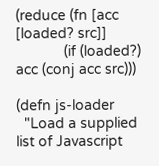(reduce (fn [acc [loaded? src]]
            (if (loaded?) acc (conj acc src)))

(defn js-loader
  "Load a supplied list of Javascript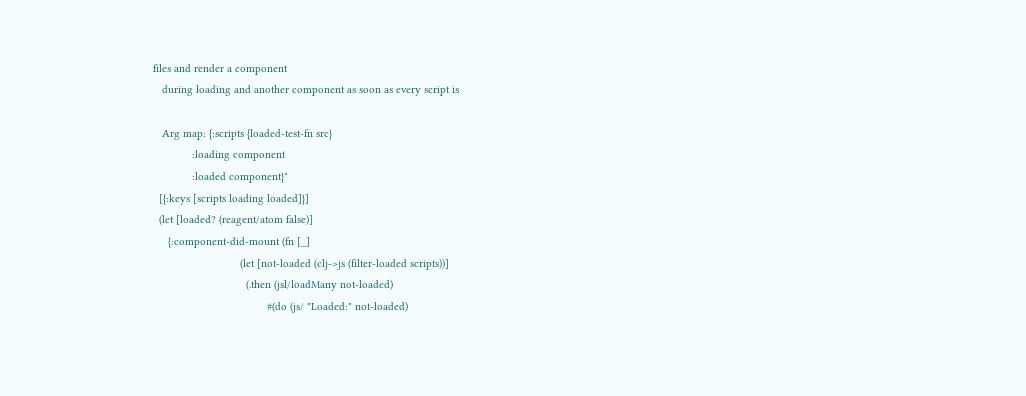files and render a component
   during loading and another component as soon as every script is

   Arg map: {:scripts {loaded-test-fn src}
             :loading component
             :loaded component}"
  [{:keys [scripts loading loaded]}]
  (let [loaded? (reagent/atom false)]
     {:component-did-mount (fn [_]
                             (let [not-loaded (clj->js (filter-loaded scripts))]
                               (.then (jsl/loadMany not-loaded)
                                      #(do (js/ "Loaded:" not-loaded)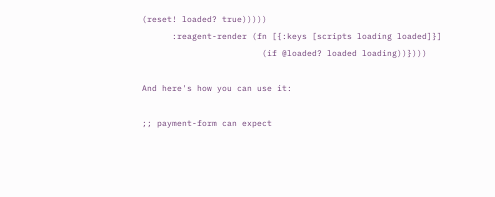(reset! loaded? true)))))
      :reagent-render (fn [{:keys [scripts loading loaded]}]
                        (if @loaded? loaded loading))})))

And here's how you can use it:

;; payment-form can expect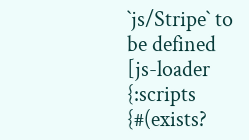`js/Stripe` to be defined
[js-loader {:scripts {#(exists?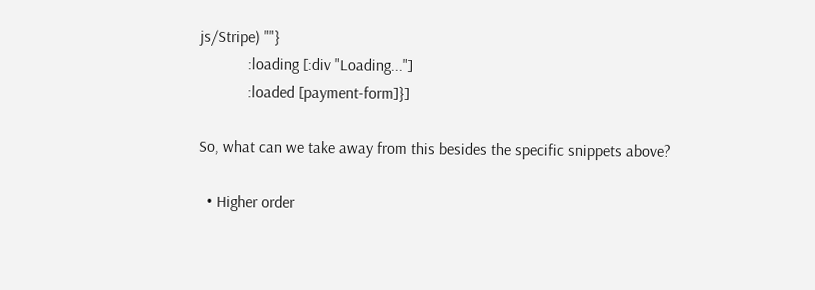js/Stripe) ""}
            :loading [:div "Loading..."]
            :loaded [payment-form]}]

So, what can we take away from this besides the specific snippets above?

  • Higher order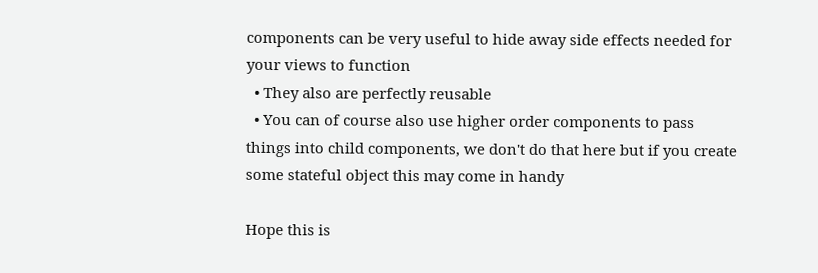components can be very useful to hide away side effects needed for your views to function
  • They also are perfectly reusable
  • You can of course also use higher order components to pass things into child components, we don't do that here but if you create some stateful object this may come in handy

Hope this is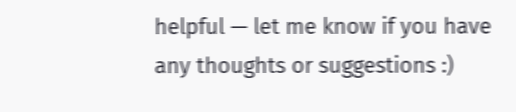helpful — let me know if you have any thoughts or suggestions :)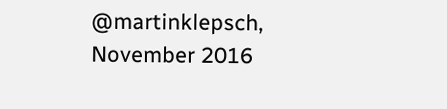@martinklepsch, November 2016